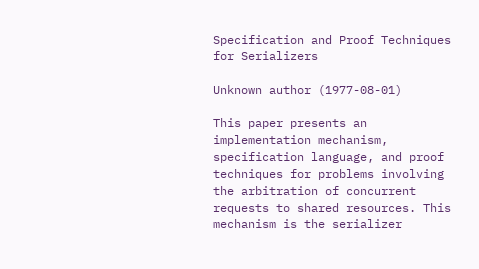Specification and Proof Techniques for Serializers

Unknown author (1977-08-01)

This paper presents an implementation mechanism, specification language, and proof techniques for problems involving the arbitration of concurrent requests to shared resources. This mechanism is the serializer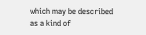which may be described as a kind of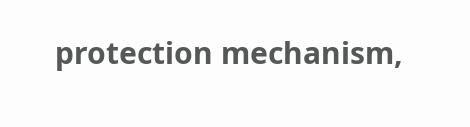protection mechanism,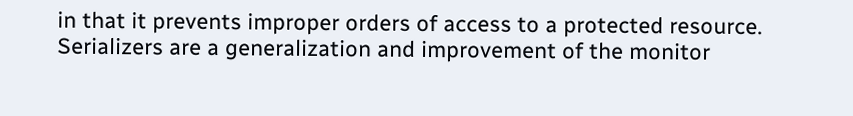in that it prevents improper orders of access to a protected resource. Serializers are a generalization and improvement of the monitor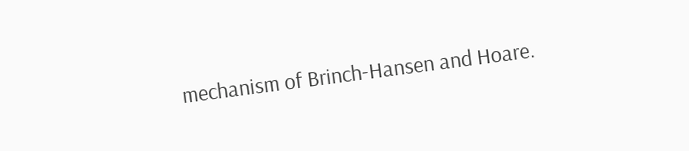mechanism of Brinch-Hansen and Hoare.